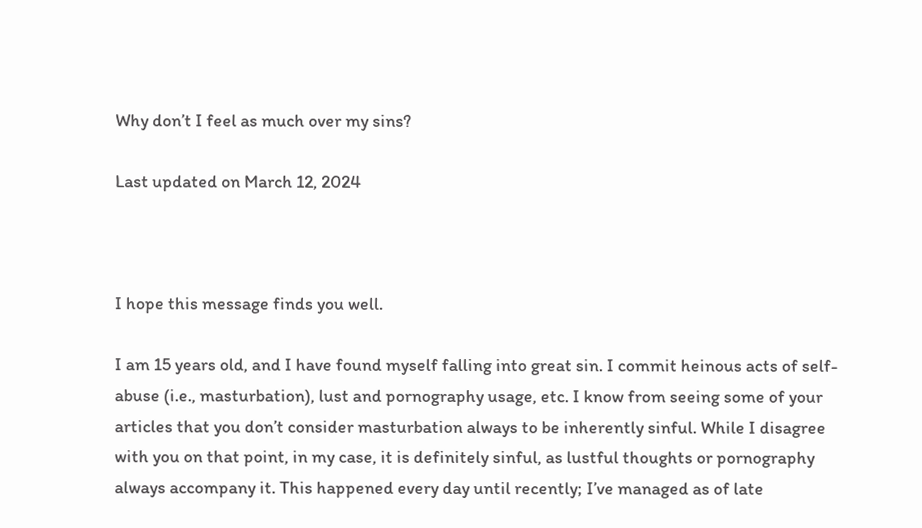Why don’t I feel as much over my sins?

Last updated on March 12, 2024



I hope this message finds you well.

I am 15 years old, and I have found myself falling into great sin. I commit heinous acts of self-abuse (i.e., masturbation), lust and pornography usage, etc. I know from seeing some of your articles that you don’t consider masturbation always to be inherently sinful. While I disagree with you on that point, in my case, it is definitely sinful, as lustful thoughts or pornography always accompany it. This happened every day until recently; I’ve managed as of late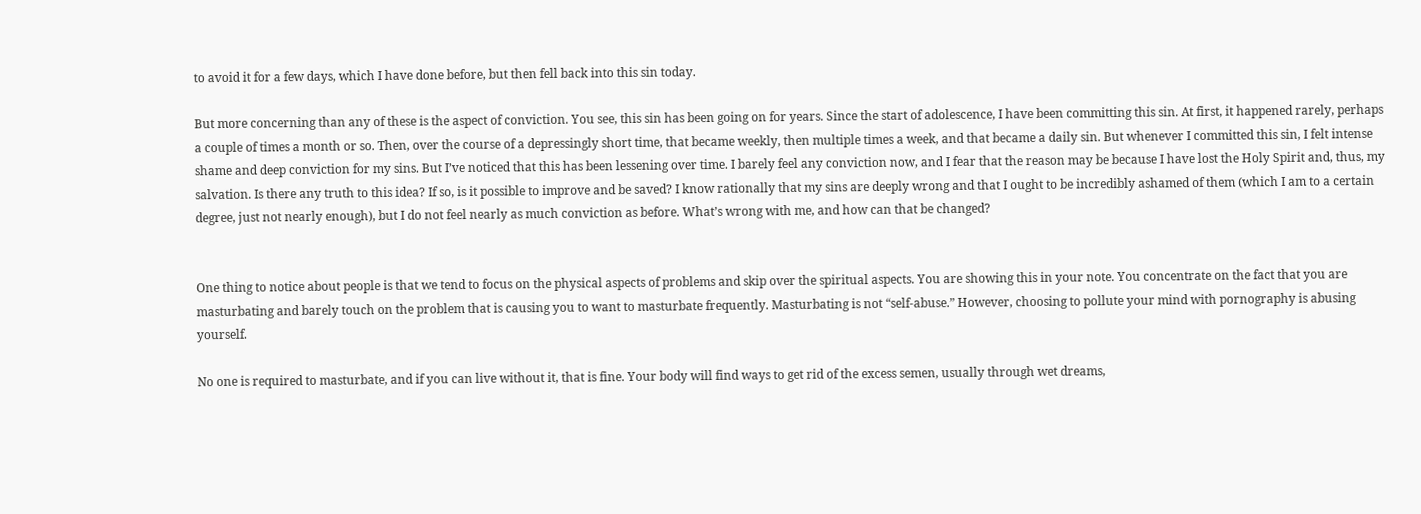to avoid it for a few days, which I have done before, but then fell back into this sin today.

But more concerning than any of these is the aspect of conviction. You see, this sin has been going on for years. Since the start of adolescence, I have been committing this sin. At first, it happened rarely, perhaps a couple of times a month or so. Then, over the course of a depressingly short time, that became weekly, then multiple times a week, and that became a daily sin. But whenever I committed this sin, I felt intense shame and deep conviction for my sins. But I’ve noticed that this has been lessening over time. I barely feel any conviction now, and I fear that the reason may be because I have lost the Holy Spirit and, thus, my salvation. Is there any truth to this idea? If so, is it possible to improve and be saved? I know rationally that my sins are deeply wrong and that I ought to be incredibly ashamed of them (which I am to a certain degree, just not nearly enough), but I do not feel nearly as much conviction as before. What’s wrong with me, and how can that be changed?


One thing to notice about people is that we tend to focus on the physical aspects of problems and skip over the spiritual aspects. You are showing this in your note. You concentrate on the fact that you are masturbating and barely touch on the problem that is causing you to want to masturbate frequently. Masturbating is not “self-abuse.” However, choosing to pollute your mind with pornography is abusing yourself.

No one is required to masturbate, and if you can live without it, that is fine. Your body will find ways to get rid of the excess semen, usually through wet dreams,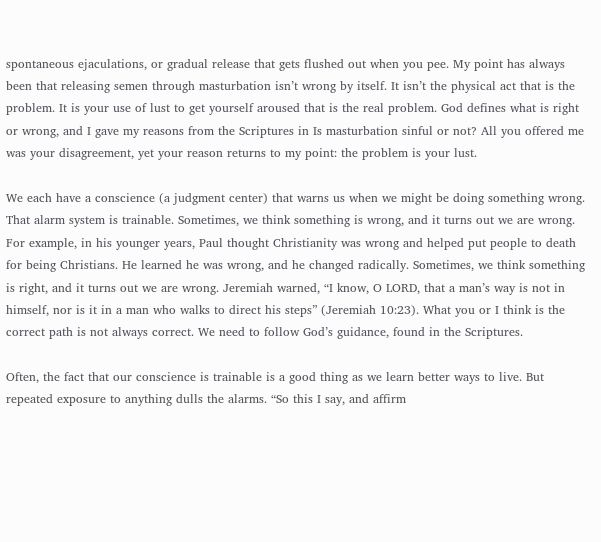spontaneous ejaculations, or gradual release that gets flushed out when you pee. My point has always been that releasing semen through masturbation isn’t wrong by itself. It isn’t the physical act that is the problem. It is your use of lust to get yourself aroused that is the real problem. God defines what is right or wrong, and I gave my reasons from the Scriptures in Is masturbation sinful or not? All you offered me was your disagreement, yet your reason returns to my point: the problem is your lust.

We each have a conscience (a judgment center) that warns us when we might be doing something wrong. That alarm system is trainable. Sometimes, we think something is wrong, and it turns out we are wrong. For example, in his younger years, Paul thought Christianity was wrong and helped put people to death for being Christians. He learned he was wrong, and he changed radically. Sometimes, we think something is right, and it turns out we are wrong. Jeremiah warned, “I know, O LORD, that a man’s way is not in himself, nor is it in a man who walks to direct his steps” (Jeremiah 10:23). What you or I think is the correct path is not always correct. We need to follow God’s guidance, found in the Scriptures.

Often, the fact that our conscience is trainable is a good thing as we learn better ways to live. But repeated exposure to anything dulls the alarms. “So this I say, and affirm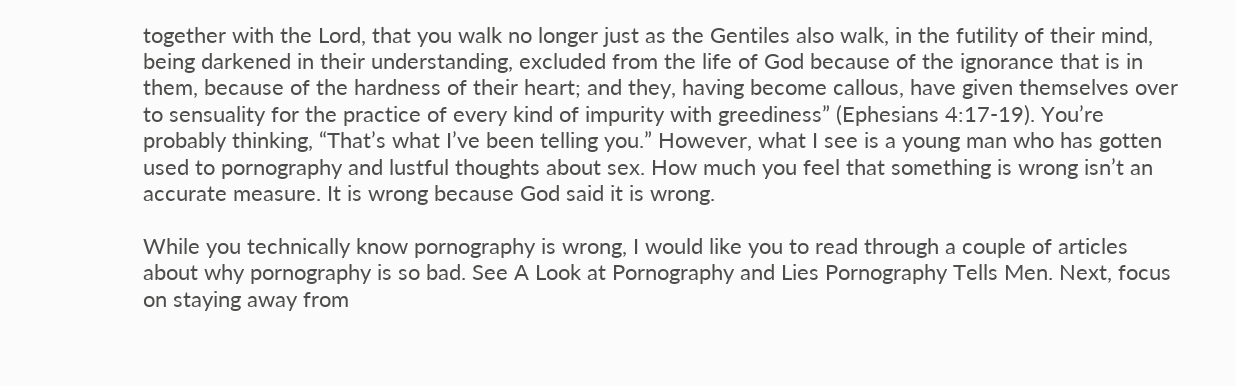together with the Lord, that you walk no longer just as the Gentiles also walk, in the futility of their mind, being darkened in their understanding, excluded from the life of God because of the ignorance that is in them, because of the hardness of their heart; and they, having become callous, have given themselves over to sensuality for the practice of every kind of impurity with greediness” (Ephesians 4:17-19). You’re probably thinking, “That’s what I’ve been telling you.” However, what I see is a young man who has gotten used to pornography and lustful thoughts about sex. How much you feel that something is wrong isn’t an accurate measure. It is wrong because God said it is wrong.

While you technically know pornography is wrong, I would like you to read through a couple of articles about why pornography is so bad. See A Look at Pornography and Lies Pornography Tells Men. Next, focus on staying away from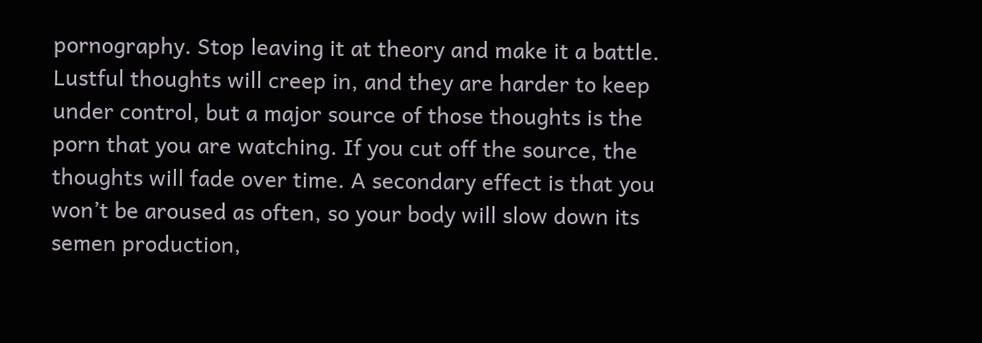pornography. Stop leaving it at theory and make it a battle. Lustful thoughts will creep in, and they are harder to keep under control, but a major source of those thoughts is the porn that you are watching. If you cut off the source, the thoughts will fade over time. A secondary effect is that you won’t be aroused as often, so your body will slow down its semen production,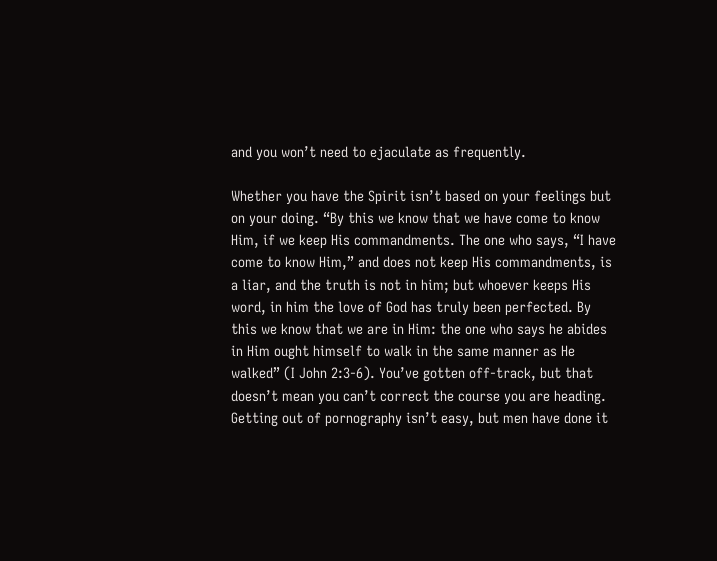and you won’t need to ejaculate as frequently.

Whether you have the Spirit isn’t based on your feelings but on your doing. “By this we know that we have come to know Him, if we keep His commandments. The one who says, “I have come to know Him,” and does not keep His commandments, is a liar, and the truth is not in him; but whoever keeps His word, in him the love of God has truly been perfected. By this we know that we are in Him: the one who says he abides in Him ought himself to walk in the same manner as He walked” (I John 2:3-6). You’ve gotten off-track, but that doesn’t mean you can’t correct the course you are heading. Getting out of pornography isn’t easy, but men have done it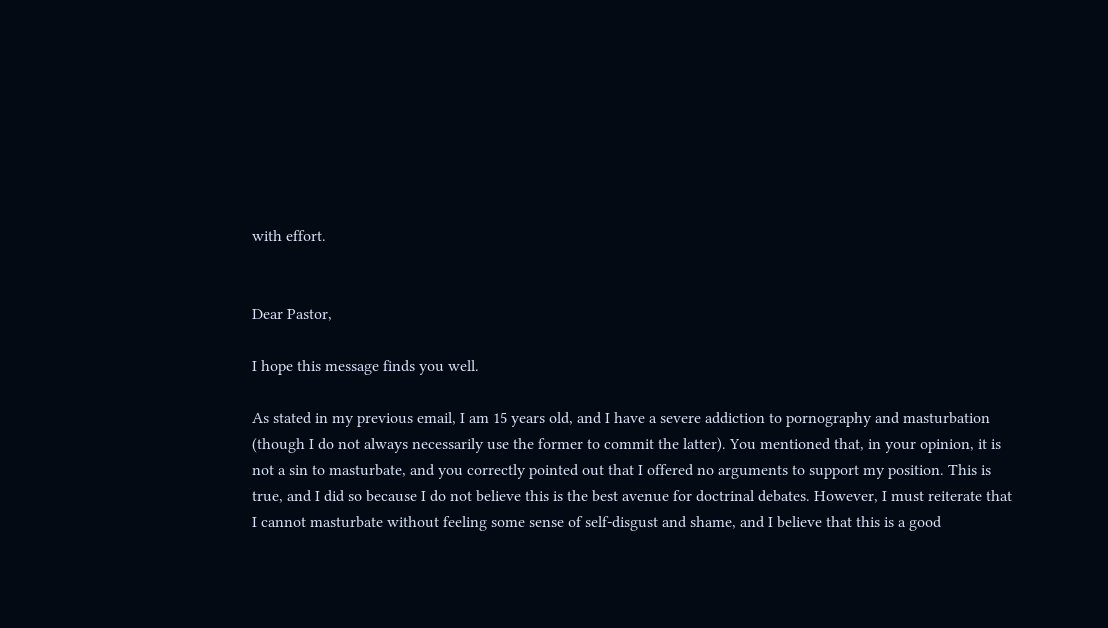with effort.


Dear Pastor,

I hope this message finds you well.

As stated in my previous email, I am 15 years old, and I have a severe addiction to pornography and masturbation (though I do not always necessarily use the former to commit the latter). You mentioned that, in your opinion, it is not a sin to masturbate, and you correctly pointed out that I offered no arguments to support my position. This is true, and I did so because I do not believe this is the best avenue for doctrinal debates. However, I must reiterate that I cannot masturbate without feeling some sense of self-disgust and shame, and I believe that this is a good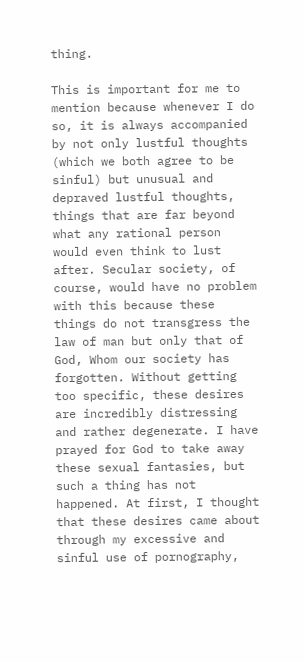thing.

This is important for me to mention because whenever I do so, it is always accompanied by not only lustful thoughts (which we both agree to be sinful) but unusual and depraved lustful thoughts, things that are far beyond what any rational person would even think to lust after. Secular society, of course, would have no problem with this because these things do not transgress the law of man but only that of God, Whom our society has forgotten. Without getting too specific, these desires are incredibly distressing and rather degenerate. I have prayed for God to take away these sexual fantasies, but such a thing has not happened. At first, I thought that these desires came about through my excessive and sinful use of pornography,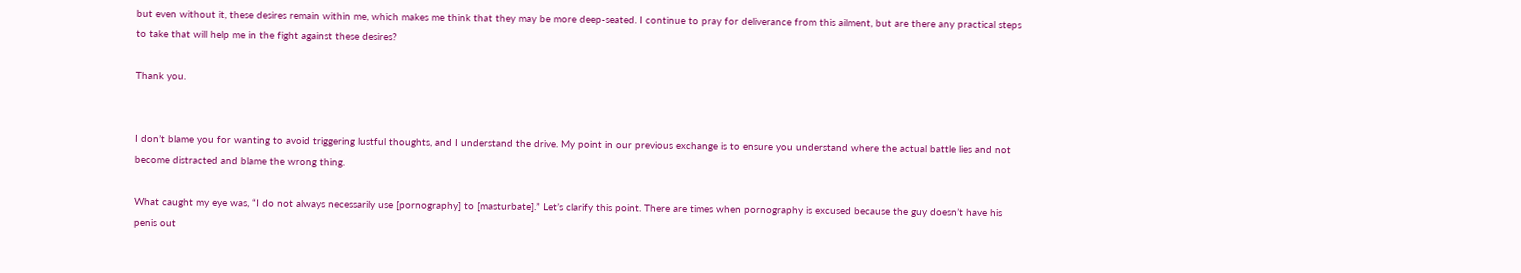but even without it, these desires remain within me, which makes me think that they may be more deep-seated. I continue to pray for deliverance from this ailment, but are there any practical steps to take that will help me in the fight against these desires?

Thank you.


I don’t blame you for wanting to avoid triggering lustful thoughts, and I understand the drive. My point in our previous exchange is to ensure you understand where the actual battle lies and not become distracted and blame the wrong thing.

What caught my eye was, “I do not always necessarily use [pornography] to [masturbate].” Let’s clarify this point. There are times when pornography is excused because the guy doesn’t have his penis out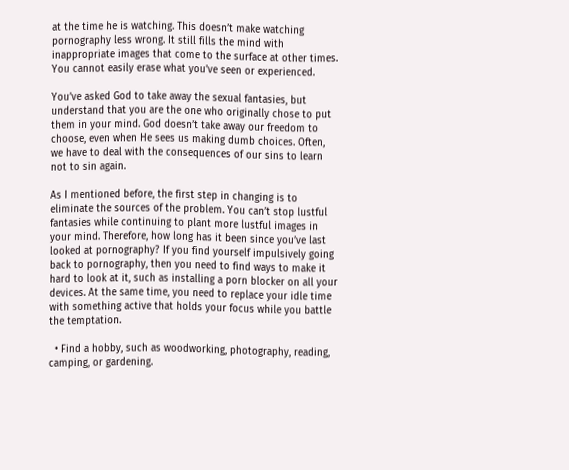at the time he is watching. This doesn’t make watching pornography less wrong. It still fills the mind with inappropriate images that come to the surface at other times. You cannot easily erase what you’ve seen or experienced.

You’ve asked God to take away the sexual fantasies, but understand that you are the one who originally chose to put them in your mind. God doesn’t take away our freedom to choose, even when He sees us making dumb choices. Often, we have to deal with the consequences of our sins to learn not to sin again.

As I mentioned before, the first step in changing is to eliminate the sources of the problem. You can’t stop lustful fantasies while continuing to plant more lustful images in your mind. Therefore, how long has it been since you’ve last looked at pornography? If you find yourself impulsively going back to pornography, then you need to find ways to make it hard to look at it, such as installing a porn blocker on all your devices. At the same time, you need to replace your idle time with something active that holds your focus while you battle the temptation.

  • Find a hobby, such as woodworking, photography, reading, camping, or gardening.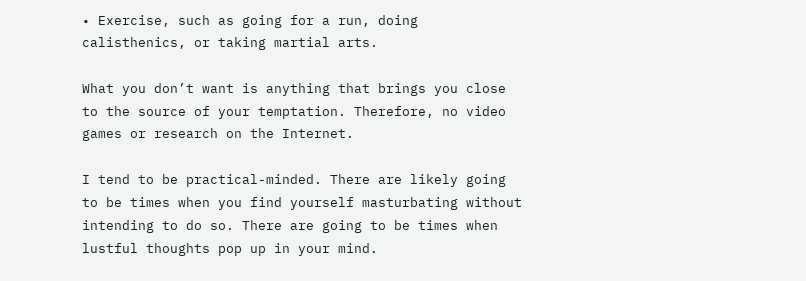• Exercise, such as going for a run, doing calisthenics, or taking martial arts.

What you don’t want is anything that brings you close to the source of your temptation. Therefore, no video games or research on the Internet.

I tend to be practical-minded. There are likely going to be times when you find yourself masturbating without intending to do so. There are going to be times when lustful thoughts pop up in your mind.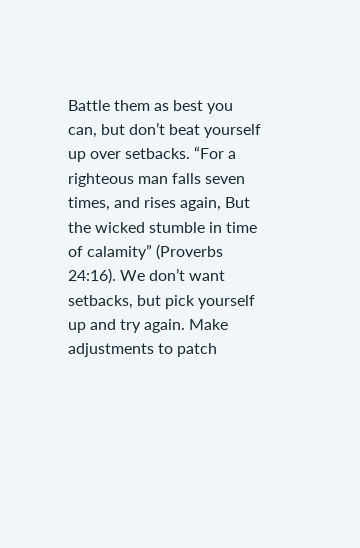Battle them as best you can, but don’t beat yourself up over setbacks. “For a righteous man falls seven times, and rises again, But the wicked stumble in time of calamity” (Proverbs 24:16). We don’t want setbacks, but pick yourself up and try again. Make adjustments to patch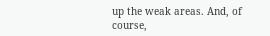up the weak areas. And, of course,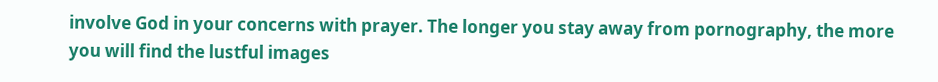involve God in your concerns with prayer. The longer you stay away from pornography, the more you will find the lustful images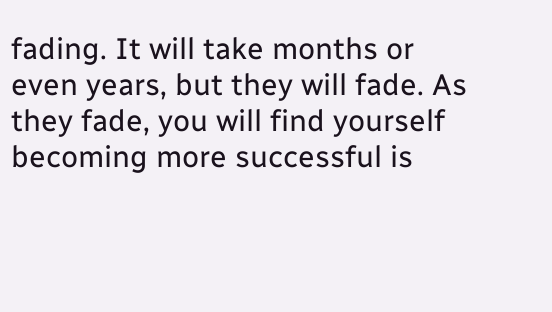fading. It will take months or even years, but they will fade. As they fade, you will find yourself becoming more successful is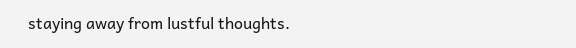staying away from lustful thoughts.